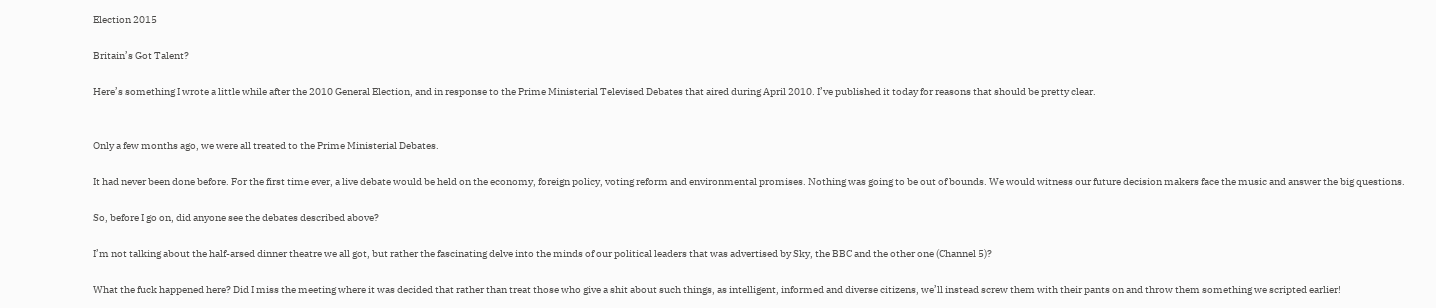Election 2015

Britain’s Got Talent?

Here’s something I wrote a little while after the 2010 General Election, and in response to the Prime Ministerial Televised Debates that aired during April 2010. I’ve published it today for reasons that should be pretty clear.


Only a few months ago, we were all treated to the Prime Ministerial Debates.

It had never been done before. For the first time ever, a live debate would be held on the economy, foreign policy, voting reform and environmental promises. Nothing was going to be out of bounds. We would witness our future decision makers face the music and answer the big questions.

So, before I go on, did anyone see the debates described above?

I’m not talking about the half-arsed dinner theatre we all got, but rather the fascinating delve into the minds of our political leaders that was advertised by Sky, the BBC and the other one (Channel 5)?

What the fuck happened here? Did I miss the meeting where it was decided that rather than treat those who give a shit about such things, as intelligent, informed and diverse citizens, we’ll instead screw them with their pants on and throw them something we scripted earlier!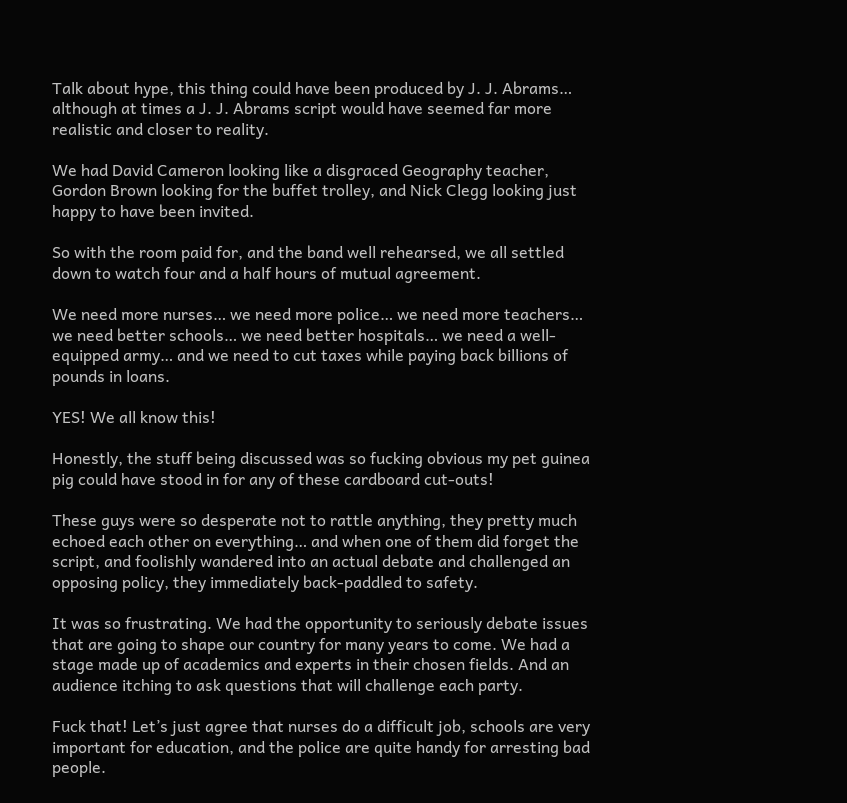Talk about hype, this thing could have been produced by J. J. Abrams… although at times a J. J. Abrams script would have seemed far more realistic and closer to reality.

We had David Cameron looking like a disgraced Geography teacher, Gordon Brown looking for the buffet trolley, and Nick Clegg looking just happy to have been invited.

So with the room paid for, and the band well rehearsed, we all settled down to watch four and a half hours of mutual agreement.

We need more nurses… we need more police… we need more teachers… we need better schools… we need better hospitals… we need a well-equipped army… and we need to cut taxes while paying back billions of pounds in loans.

YES! We all know this!

Honestly, the stuff being discussed was so fucking obvious my pet guinea pig could have stood in for any of these cardboard cut-outs!

These guys were so desperate not to rattle anything, they pretty much echoed each other on everything… and when one of them did forget the script, and foolishly wandered into an actual debate and challenged an opposing policy, they immediately back-paddled to safety.

It was so frustrating. We had the opportunity to seriously debate issues that are going to shape our country for many years to come. We had a stage made up of academics and experts in their chosen fields. And an audience itching to ask questions that will challenge each party.

Fuck that! Let’s just agree that nurses do a difficult job, schools are very important for education, and the police are quite handy for arresting bad people.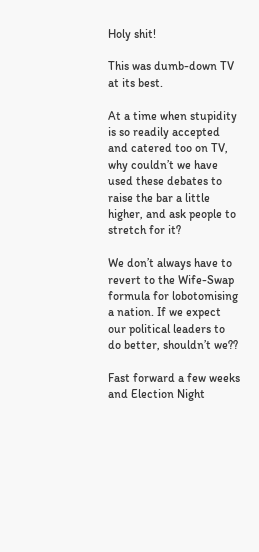Holy shit!

This was dumb-down TV at its best.

At a time when stupidity is so readily accepted and catered too on TV, why couldn’t we have used these debates to raise the bar a little higher, and ask people to stretch for it?

We don’t always have to revert to the Wife-Swap formula for lobotomising a nation. If we expect our political leaders to do better, shouldn’t we??

Fast forward a few weeks and Election Night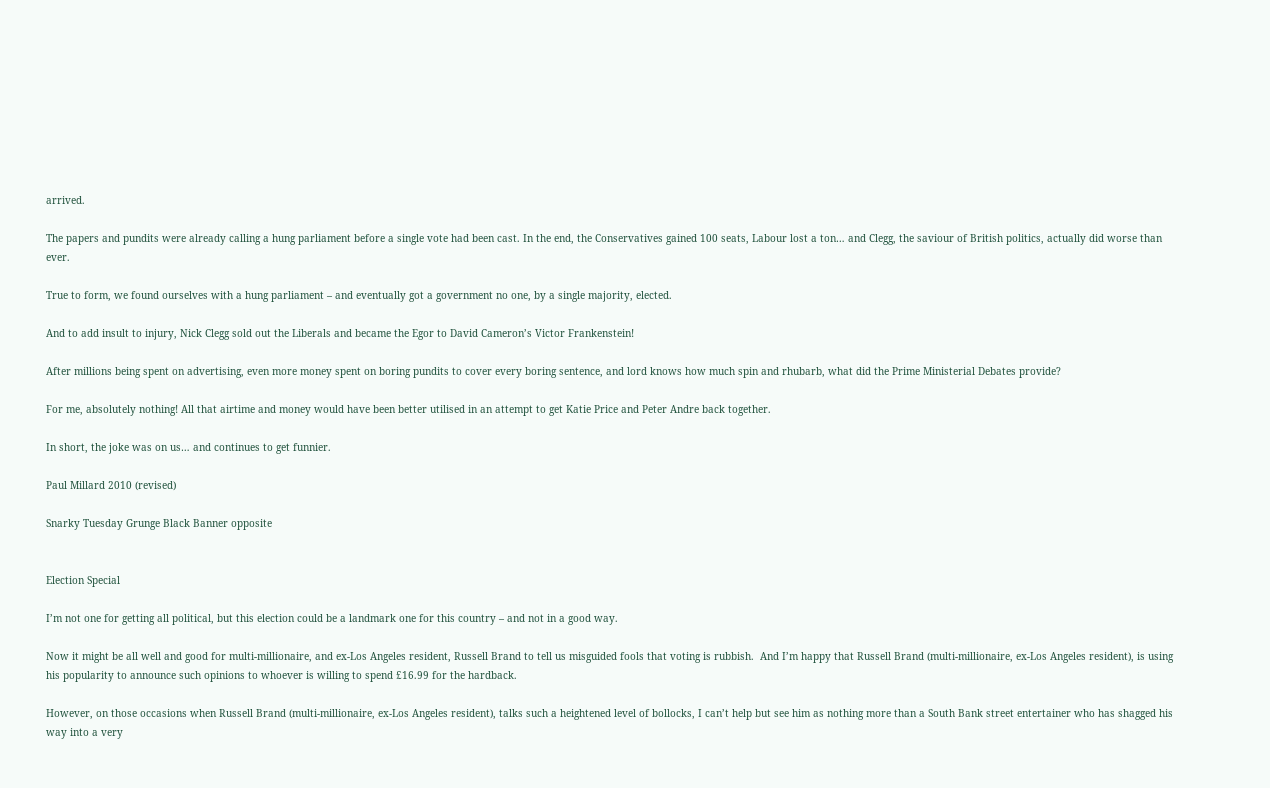arrived.

The papers and pundits were already calling a hung parliament before a single vote had been cast. In the end, the Conservatives gained 100 seats, Labour lost a ton… and Clegg, the saviour of British politics, actually did worse than ever.

True to form, we found ourselves with a hung parliament – and eventually got a government no one, by a single majority, elected.

And to add insult to injury, Nick Clegg sold out the Liberals and became the Egor to David Cameron’s Victor Frankenstein!

After millions being spent on advertising, even more money spent on boring pundits to cover every boring sentence, and lord knows how much spin and rhubarb, what did the Prime Ministerial Debates provide?

For me, absolutely nothing! All that airtime and money would have been better utilised in an attempt to get Katie Price and Peter Andre back together.

In short, the joke was on us… and continues to get funnier.

Paul Millard 2010 (revised)

Snarky Tuesday Grunge Black Banner opposite


Election Special

I’m not one for getting all political, but this election could be a landmark one for this country – and not in a good way.

Now it might be all well and good for multi-millionaire, and ex-Los Angeles resident, Russell Brand to tell us misguided fools that voting is rubbish.  And I’m happy that Russell Brand (multi-millionaire, ex-Los Angeles resident), is using his popularity to announce such opinions to whoever is willing to spend £16.99 for the hardback.

However, on those occasions when Russell Brand (multi-millionaire, ex-Los Angeles resident), talks such a heightened level of bollocks, I can’t help but see him as nothing more than a South Bank street entertainer who has shagged his way into a very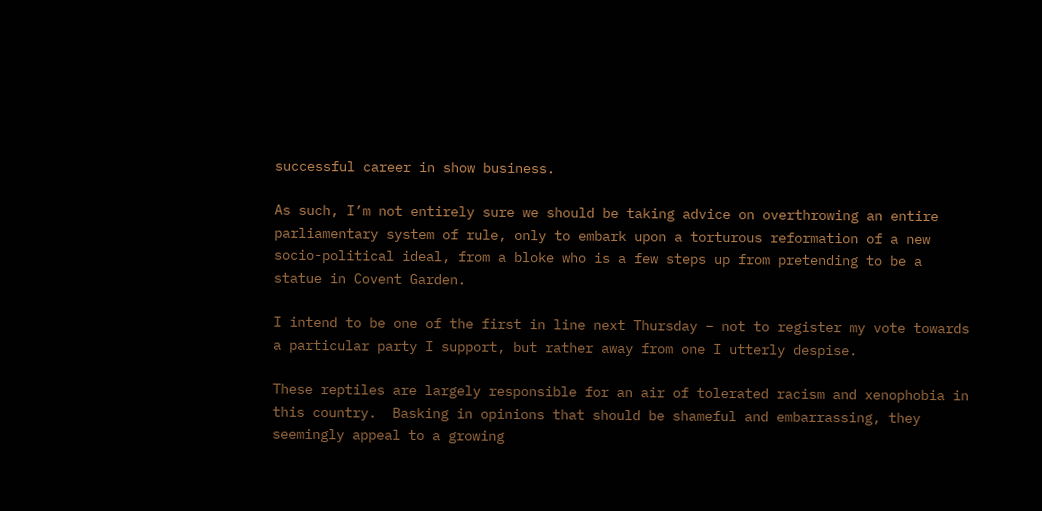successful career in show business.

As such, I’m not entirely sure we should be taking advice on overthrowing an entire parliamentary system of rule, only to embark upon a torturous reformation of a new socio-political ideal, from a bloke who is a few steps up from pretending to be a statue in Covent Garden.

I intend to be one of the first in line next Thursday – not to register my vote towards a particular party I support, but rather away from one I utterly despise.

These reptiles are largely responsible for an air of tolerated racism and xenophobia in this country.  Basking in opinions that should be shameful and embarrassing, they seemingly appeal to a growing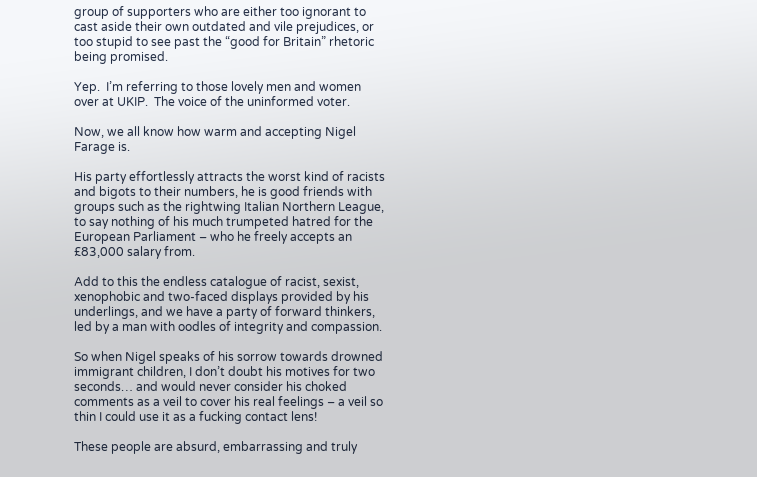group of supporters who are either too ignorant to cast aside their own outdated and vile prejudices, or too stupid to see past the “good for Britain” rhetoric being promised.

Yep.  I’m referring to those lovely men and women over at UKIP.  The voice of the uninformed voter.

Now, we all know how warm and accepting Nigel Farage is.

His party effortlessly attracts the worst kind of racists and bigots to their numbers, he is good friends with groups such as the rightwing Italian Northern League, to say nothing of his much trumpeted hatred for the European Parliament – who he freely accepts an £83,000 salary from.

Add to this the endless catalogue of racist, sexist, xenophobic and two-faced displays provided by his underlings, and we have a party of forward thinkers, led by a man with oodles of integrity and compassion.

So when Nigel speaks of his sorrow towards drowned immigrant children, I don’t doubt his motives for two seconds… and would never consider his choked comments as a veil to cover his real feelings – a veil so thin I could use it as a fucking contact lens!

These people are absurd, embarrassing and truly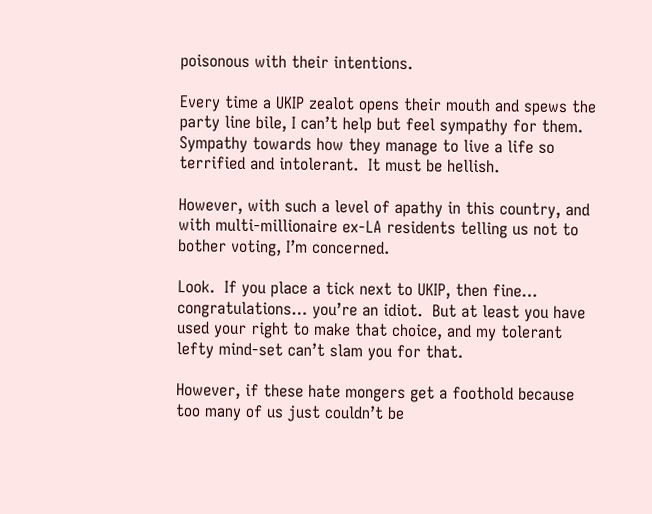poisonous with their intentions.

Every time a UKIP zealot opens their mouth and spews the party line bile, I can’t help but feel sympathy for them.  Sympathy towards how they manage to live a life so terrified and intolerant.  It must be hellish.

However, with such a level of apathy in this country, and with multi-millionaire ex-LA residents telling us not to bother voting, I’m concerned.

Look.  If you place a tick next to UKIP, then fine… congratulations… you’re an idiot.  But at least you have used your right to make that choice, and my tolerant lefty mind-set can’t slam you for that.

However, if these hate mongers get a foothold because too many of us just couldn’t be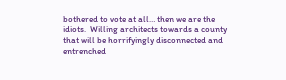bothered to vote at all… then we are the idiots.  Willing architects towards a county that will be horrifyingly disconnected and entrenched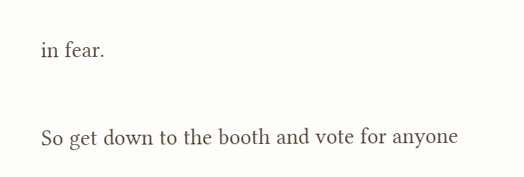in fear.

So get down to the booth and vote for anyone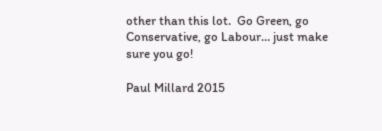other than this lot.  Go Green, go Conservative, go Labour… just make sure you go!

Paul Millard 2015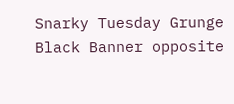Snarky Tuesday Grunge Black Banner opposite